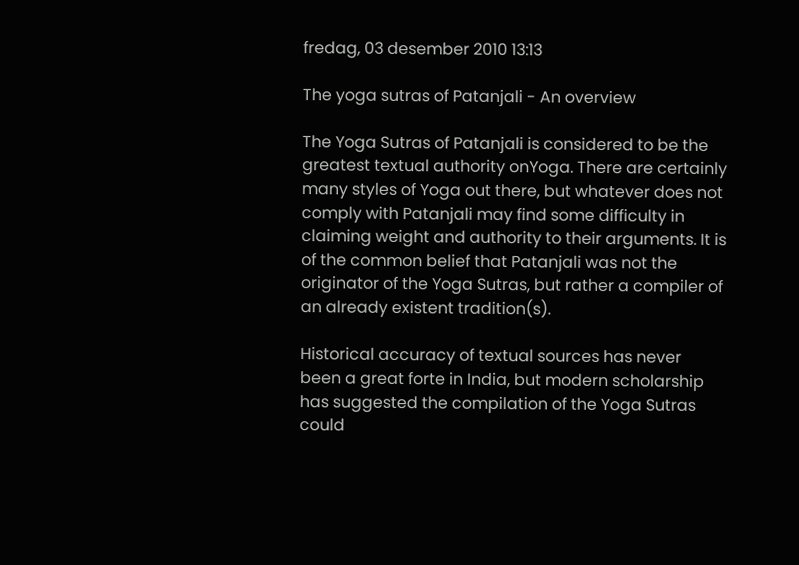fredag, 03 desember 2010 13:13

The yoga sutras of Patanjali - An overview

The Yoga Sutras of Patanjali is considered to be the greatest textual authority onYoga. There are certainly many styles of Yoga out there, but whatever does not comply with Patanjali may find some difficulty in claiming weight and authority to their arguments. It is of the common belief that Patanjali was not the originator of the Yoga Sutras, but rather a compiler of an already existent tradition(s).

Historical accuracy of textual sources has never been a great forte in India, but modern scholarship has suggested the compilation of the Yoga Sutras could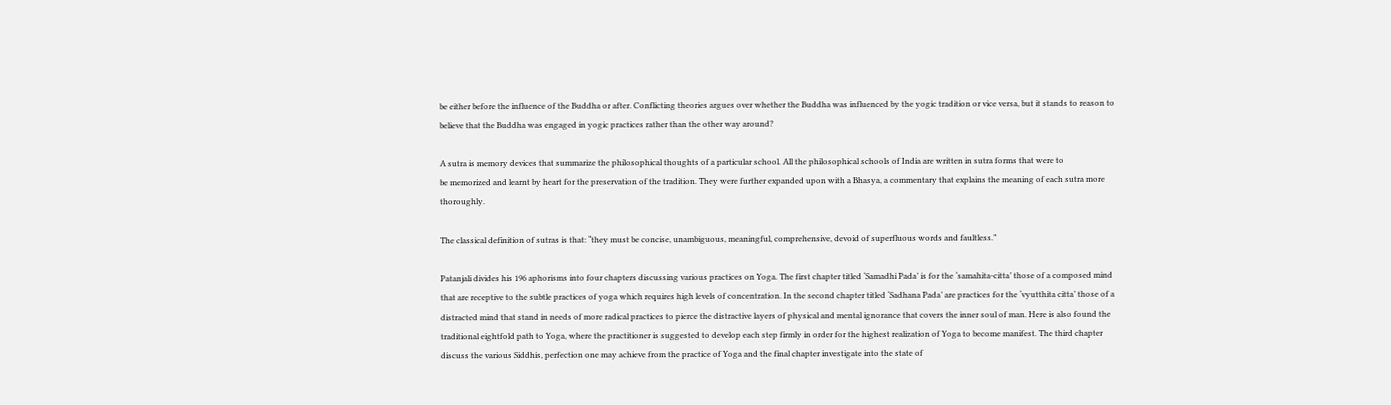be either before the influence of the Buddha or after. Conflicting theories argues over whether the Buddha was influenced by the yogic tradition or vice versa, but it stands to reason to believe that the Buddha was engaged in yogic practices rather than the other way around?

A sutra is memory devices that summarize the philosophical thoughts of a particular school. All the philosophical schools of India are written in sutra forms that were to
be memorized and learnt by heart for the preservation of the tradition. They were further expanded upon with a Bhasya, a commentary that explains the meaning of each sutra more thoroughly.

The classical definition of sutras is that: “they must be concise, unambiguous, meaningful, comprehensive, devoid of superfluous words and faultless.”

Patanjali divides his 196 aphorisms into four chapters discussing various practices on Yoga. The first chapter titled ‘Samadhi Pada’ is for the ‘samahita-citta’ those of a composed mind that are receptive to the subtle practices of yoga which requires high levels of concentration. In the second chapter titled ‘Sadhana Pada’ are practices for the ‘vyutthita citta’ those of a distracted mind that stand in needs of more radical practices to pierce the distractive layers of physical and mental ignorance that covers the inner soul of man. Here is also found the traditional eightfold path to Yoga, where the practitioner is suggested to develop each step firmly in order for the highest realization of Yoga to become manifest. The third chapter discuss the various Siddhis, perfection one may achieve from the practice of Yoga and the final chapter investigate into the state of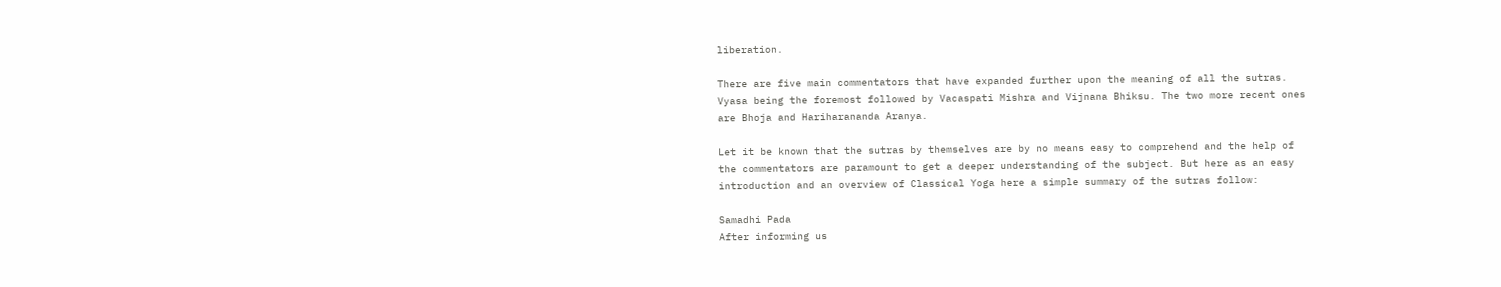liberation.

There are five main commentators that have expanded further upon the meaning of all the sutras. Vyasa being the foremost followed by Vacaspati Mishra and Vijnana Bhiksu. The two more recent ones are Bhoja and Hariharananda Aranya.

Let it be known that the sutras by themselves are by no means easy to comprehend and the help of the commentators are paramount to get a deeper understanding of the subject. But here as an easy introduction and an overview of Classical Yoga here a simple summary of the sutras follow:

Samadhi Pada
After informing us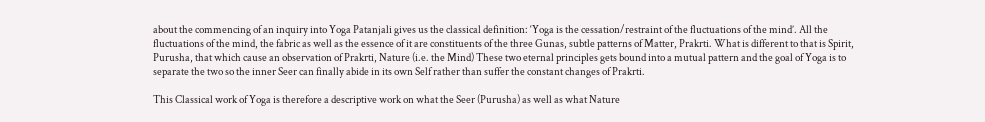about the commencing of an inquiry into Yoga Patanjali gives us the classical definition: ‘Yoga is the cessation/restraint of the fluctuations of the mind’. All the fluctuations of the mind, the fabric as well as the essence of it are constituents of the three Gunas, subtle patterns of Matter, Prakrti. What is different to that is Spirit, Purusha, that which cause an observation of Prakrti, Nature (i.e. the Mind) These two eternal principles gets bound into a mutual pattern and the goal of Yoga is to separate the two so the inner Seer can finally abide in its own Self rather than suffer the constant changes of Prakrti.

This Classical work of Yoga is therefore a descriptive work on what the Seer (Purusha) as well as what Nature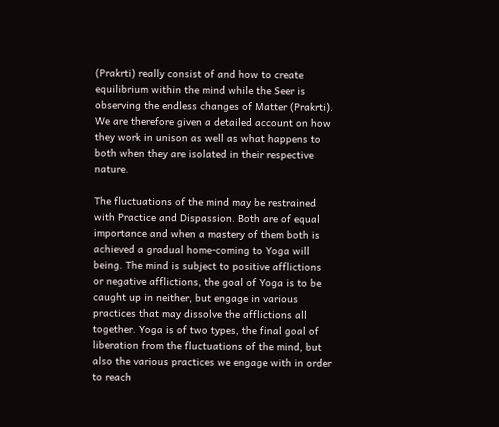(Prakrti) really consist of and how to create equilibrium within the mind while the Seer is observing the endless changes of Matter (Prakrti). We are therefore given a detailed account on how they work in unison as well as what happens to both when they are isolated in their respective nature.

The fluctuations of the mind may be restrained with Practice and Dispassion. Both are of equal importance and when a mastery of them both is achieved a gradual home-coming to Yoga will being. The mind is subject to positive afflictions or negative afflictions, the goal of Yoga is to be caught up in neither, but engage in various practices that may dissolve the afflictions all together. Yoga is of two types, the final goal of liberation from the fluctuations of the mind, but also the various practices we engage with in order to reach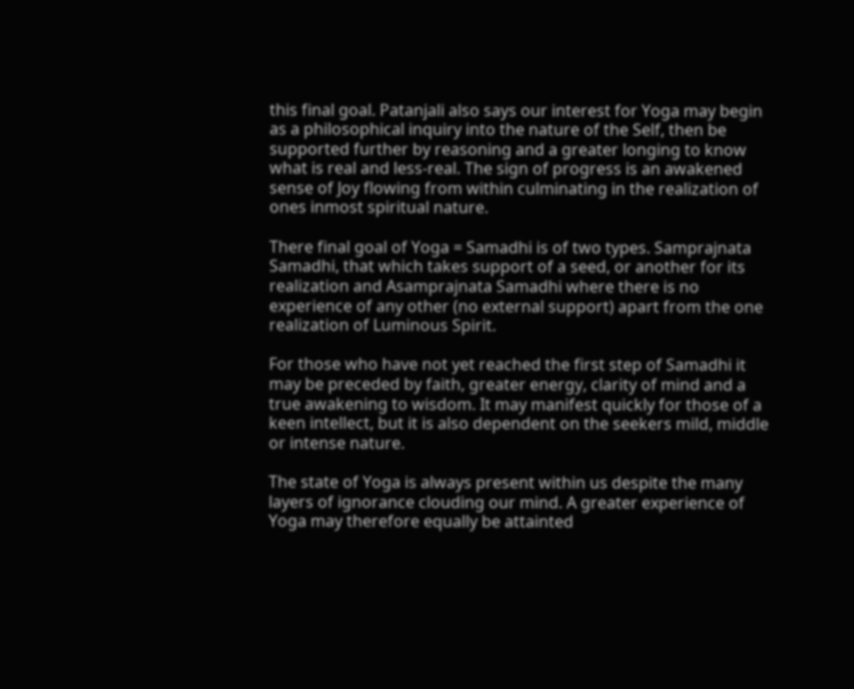this final goal. Patanjali also says our interest for Yoga may begin as a philosophical inquiry into the nature of the Self, then be supported further by reasoning and a greater longing to know what is real and less-real. The sign of progress is an awakened sense of Joy flowing from within culminating in the realization of ones inmost spiritual nature.

There final goal of Yoga = Samadhi is of two types. Samprajnata Samadhi, that which takes support of a seed, or another for its realization and Asamprajnata Samadhi where there is no experience of any other (no external support) apart from the one realization of Luminous Spirit.

For those who have not yet reached the first step of Samadhi it may be preceded by faith, greater energy, clarity of mind and a true awakening to wisdom. It may manifest quickly for those of a keen intellect, but it is also dependent on the seekers mild, middle or intense nature.

The state of Yoga is always present within us despite the many layers of ignorance clouding our mind. A greater experience of Yoga may therefore equally be attainted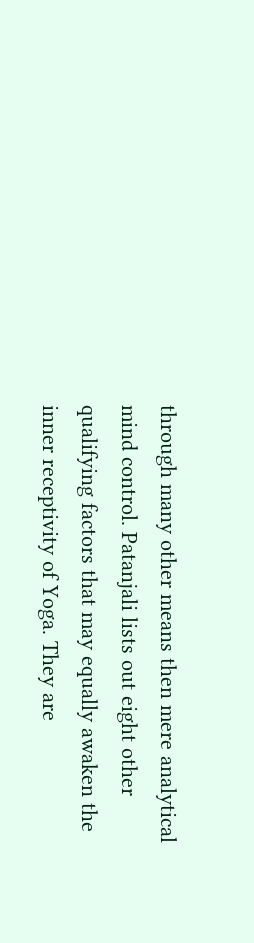through many other means then mere analytical mind control. Patanjali lists out eight other qualifying factors that may equally awaken the inner receptivity of Yoga. They are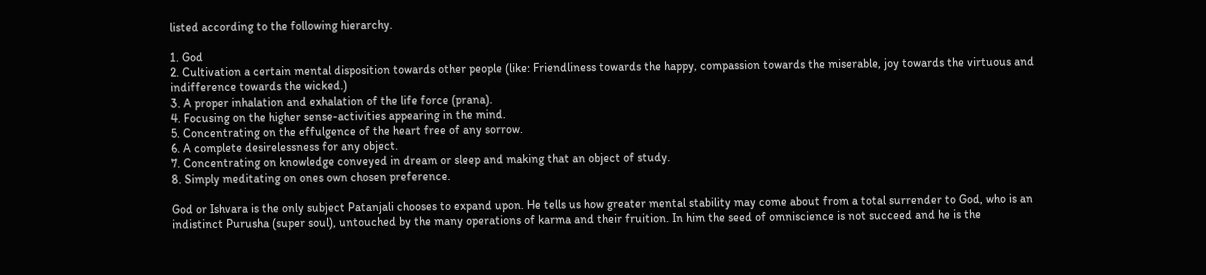listed according to the following hierarchy.

1. God
2. Cultivation a certain mental disposition towards other people (like: Friendliness towards the happy, compassion towards the miserable, joy towards the virtuous and indifference towards the wicked.)
3. A proper inhalation and exhalation of the life force (prana).
4. Focusing on the higher sense-activities appearing in the mind.
5. Concentrating on the effulgence of the heart free of any sorrow.
6. A complete desirelessness for any object.
7. Concentrating on knowledge conveyed in dream or sleep and making that an object of study.
8. Simply meditating on ones own chosen preference.

God or Ishvara is the only subject Patanjali chooses to expand upon. He tells us how greater mental stability may come about from a total surrender to God, who is an indistinct Purusha (super soul), untouched by the many operations of karma and their fruition. In him the seed of omniscience is not succeed and he is the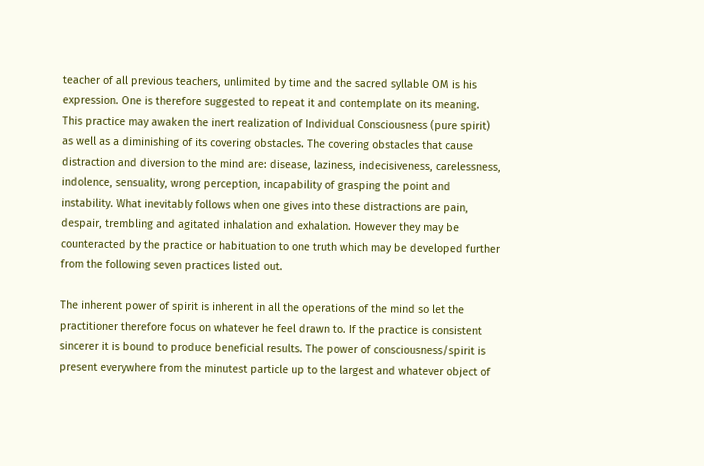teacher of all previous teachers, unlimited by time and the sacred syllable OM is his expression. One is therefore suggested to repeat it and contemplate on its meaning. This practice may awaken the inert realization of Individual Consciousness (pure spirit) as well as a diminishing of its covering obstacles. The covering obstacles that cause distraction and diversion to the mind are: disease, laziness, indecisiveness, carelessness, indolence, sensuality, wrong perception, incapability of grasping the point and instability. What inevitably follows when one gives into these distractions are pain, despair, trembling and agitated inhalation and exhalation. However they may be counteracted by the practice or habituation to one truth which may be developed further from the following seven practices listed out.

The inherent power of spirit is inherent in all the operations of the mind so let the practitioner therefore focus on whatever he feel drawn to. If the practice is consistent sincerer it is bound to produce beneficial results. The power of consciousness/spirit is present everywhere from the minutest particle up to the largest and whatever object of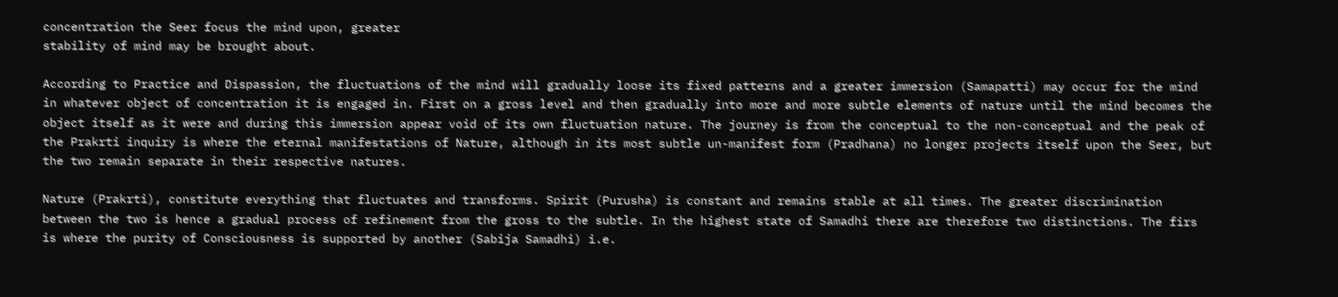concentration the Seer focus the mind upon, greater
stability of mind may be brought about.

According to Practice and Dispassion, the fluctuations of the mind will gradually loose its fixed patterns and a greater immersion (Samapatti) may occur for the mind in whatever object of concentration it is engaged in. First on a gross level and then gradually into more and more subtle elements of nature until the mind becomes the object itself as it were and during this immersion appear void of its own fluctuation nature. The journey is from the conceptual to the non-conceptual and the peak of the Prakrti inquiry is where the eternal manifestations of Nature, although in its most subtle un-manifest form (Pradhana) no longer projects itself upon the Seer, but the two remain separate in their respective natures.

Nature (Prakrti), constitute everything that fluctuates and transforms. Spirit (Purusha) is constant and remains stable at all times. The greater discrimination between the two is hence a gradual process of refinement from the gross to the subtle. In the highest state of Samadhi there are therefore two distinctions. The firs is where the purity of Consciousness is supported by another (Sabija Samadhi) i.e.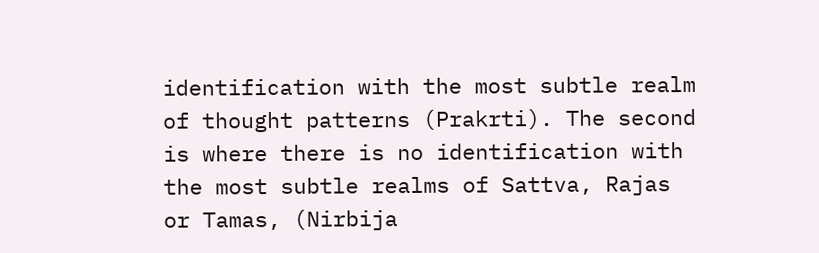identification with the most subtle realm of thought patterns (Prakrti). The second is where there is no identification with the most subtle realms of Sattva, Rajas or Tamas, (Nirbija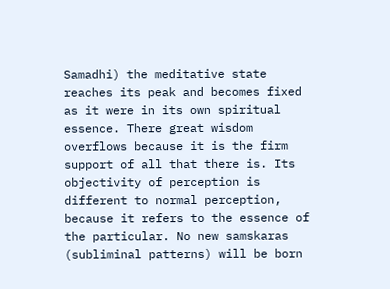Samadhi) the meditative state reaches its peak and becomes fixed as it were in its own spiritual essence. There great wisdom overflows because it is the firm support of all that there is. Its objectivity of perception is different to normal perception, because it refers to the essence of the particular. No new samskaras (subliminal patterns) will be born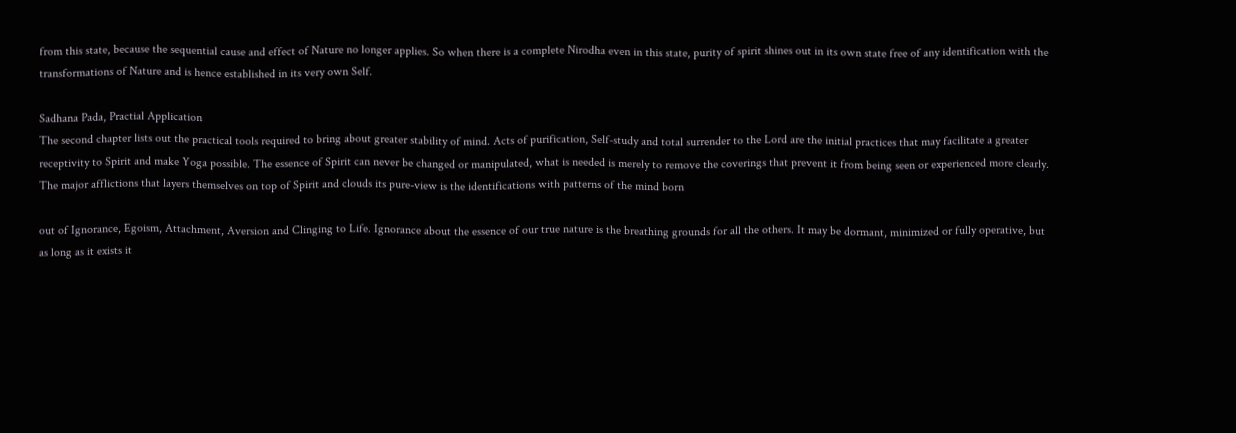from this state, because the sequential cause and effect of Nature no longer applies. So when there is a complete Nirodha even in this state, purity of spirit shines out in its own state free of any identification with the transformations of Nature and is hence established in its very own Self.

Sadhana Pada, Practial Application
The second chapter lists out the practical tools required to bring about greater stability of mind. Acts of purification, Self-study and total surrender to the Lord are the initial practices that may facilitate a greater receptivity to Spirit and make Yoga possible. The essence of Spirit can never be changed or manipulated, what is needed is merely to remove the coverings that prevent it from being seen or experienced more clearly. The major afflictions that layers themselves on top of Spirit and clouds its pure-view is the identifications with patterns of the mind born

out of Ignorance, Egoism, Attachment, Aversion and Clinging to Life. Ignorance about the essence of our true nature is the breathing grounds for all the others. It may be dormant, minimized or fully operative, but as long as it exists it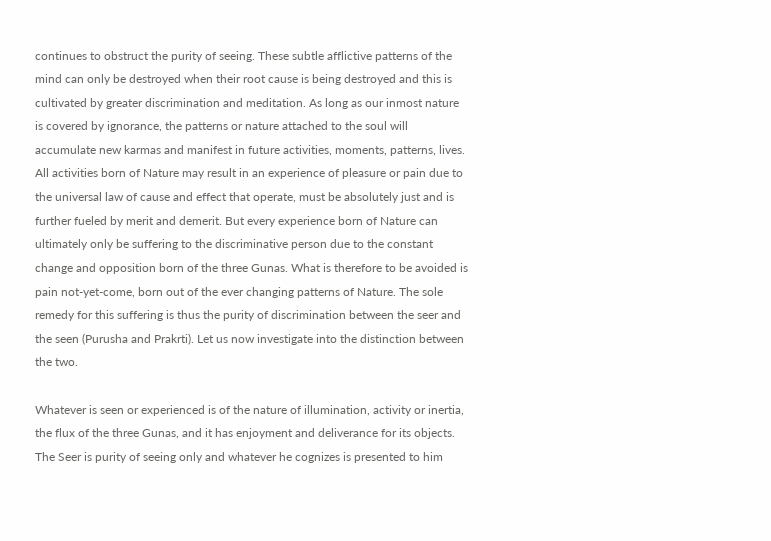continues to obstruct the purity of seeing. These subtle afflictive patterns of the mind can only be destroyed when their root cause is being destroyed and this is cultivated by greater discrimination and meditation. As long as our inmost nature is covered by ignorance, the patterns or nature attached to the soul will accumulate new karmas and manifest in future activities, moments, patterns, lives. All activities born of Nature may result in an experience of pleasure or pain due to the universal law of cause and effect that operate, must be absolutely just and is further fueled by merit and demerit. But every experience born of Nature can ultimately only be suffering to the discriminative person due to the constant change and opposition born of the three Gunas. What is therefore to be avoided is pain not-yet-come, born out of the ever changing patterns of Nature. The sole remedy for this suffering is thus the purity of discrimination between the seer and the seen (Purusha and Prakrti). Let us now investigate into the distinction between the two.

Whatever is seen or experienced is of the nature of illumination, activity or inertia, the flux of the three Gunas, and it has enjoyment and deliverance for its objects. The Seer is purity of seeing only and whatever he cognizes is presented to him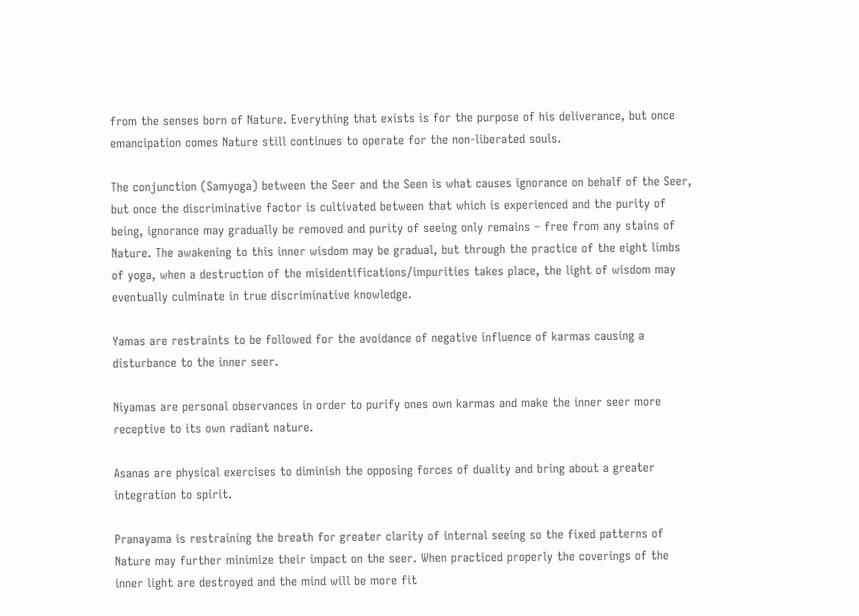from the senses born of Nature. Everything that exists is for the purpose of his deliverance, but once emancipation comes Nature still continues to operate for the non-liberated souls.

The conjunction (Samyoga) between the Seer and the Seen is what causes ignorance on behalf of the Seer, but once the discriminative factor is cultivated between that which is experienced and the purity of being, ignorance may gradually be removed and purity of seeing only remains – free from any stains of Nature. The awakening to this inner wisdom may be gradual, but through the practice of the eight limbs of yoga, when a destruction of the misidentifications/impurities takes place, the light of wisdom may eventually culminate in true discriminative knowledge.

Yamas are restraints to be followed for the avoidance of negative influence of karmas causing a disturbance to the inner seer.

Niyamas are personal observances in order to purify ones own karmas and make the inner seer more receptive to its own radiant nature.

Asanas are physical exercises to diminish the opposing forces of duality and bring about a greater integration to spirit.

Pranayama is restraining the breath for greater clarity of internal seeing so the fixed patterns of Nature may further minimize their impact on the seer. When practiced properly the coverings of the inner light are destroyed and the mind will be more fit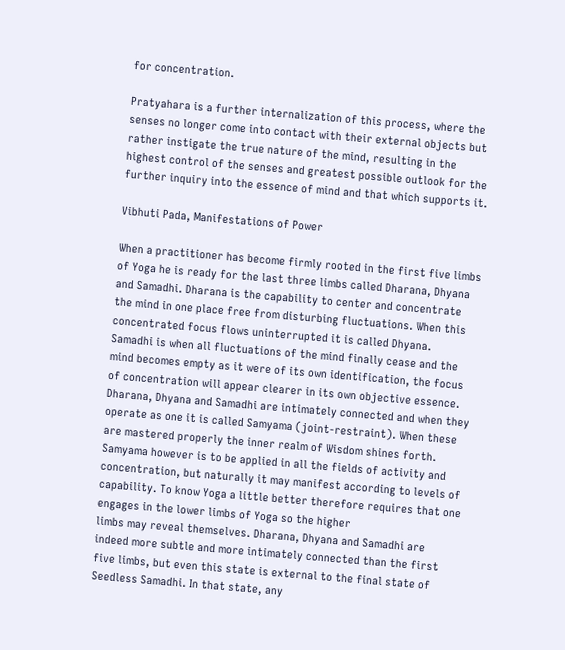for concentration.

Pratyahara is a further internalization of this process, where the senses no longer come into contact with their external objects but rather instigate the true nature of the mind, resulting in the highest control of the senses and greatest possible outlook for the further inquiry into the essence of mind and that which supports it.

Vibhuti Pada, Manifestations of Power

When a practitioner has become firmly rooted in the first five limbs of Yoga he is ready for the last three limbs called Dharana, Dhyana and Samadhi. Dharana is the capability to center and concentrate the mind in one place free from disturbing fluctuations. When this concentrated focus flows uninterrupted it is called Dhyana. Samadhi is when all fluctuations of the mind finally cease and the mind becomes empty as it were of its own identification, the focus of concentration will appear clearer in its own objective essence. Dharana, Dhyana and Samadhi are intimately connected and when they operate as one it is called Samyama (joint-restraint). When these are mastered properly the inner realm of Wisdom shines forth. Samyama however is to be applied in all the fields of activity and concentration, but naturally it may manifest according to levels of capability. To know Yoga a little better therefore requires that one engages in the lower limbs of Yoga so the higher
limbs may reveal themselves. Dharana, Dhyana and Samadhi are indeed more subtle and more intimately connected than the first five limbs, but even this state is external to the final state of Seedless Samadhi. In that state, any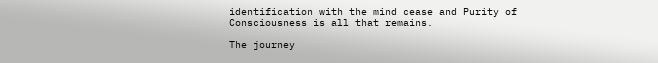identification with the mind cease and Purity of Consciousness is all that remains.

The journey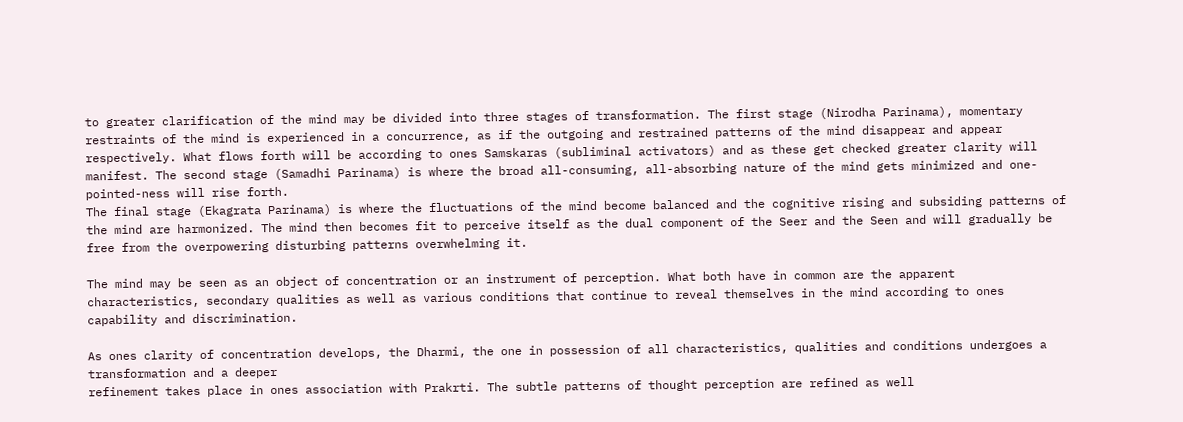to greater clarification of the mind may be divided into three stages of transformation. The first stage (Nirodha Parinama), momentary restraints of the mind is experienced in a concurrence, as if the outgoing and restrained patterns of the mind disappear and appear respectively. What flows forth will be according to ones Samskaras (subliminal activators) and as these get checked greater clarity will manifest. The second stage (Samadhi Parinama) is where the broad all-consuming, all-absorbing nature of the mind gets minimized and one-pointed-ness will rise forth.
The final stage (Ekagrata Parinama) is where the fluctuations of the mind become balanced and the cognitive rising and subsiding patterns of the mind are harmonized. The mind then becomes fit to perceive itself as the dual component of the Seer and the Seen and will gradually be free from the overpowering disturbing patterns overwhelming it.

The mind may be seen as an object of concentration or an instrument of perception. What both have in common are the apparent characteristics, secondary qualities as well as various conditions that continue to reveal themselves in the mind according to ones capability and discrimination.

As ones clarity of concentration develops, the Dharmi, the one in possession of all characteristics, qualities and conditions undergoes a transformation and a deeper
refinement takes place in ones association with Prakrti. The subtle patterns of thought perception are refined as well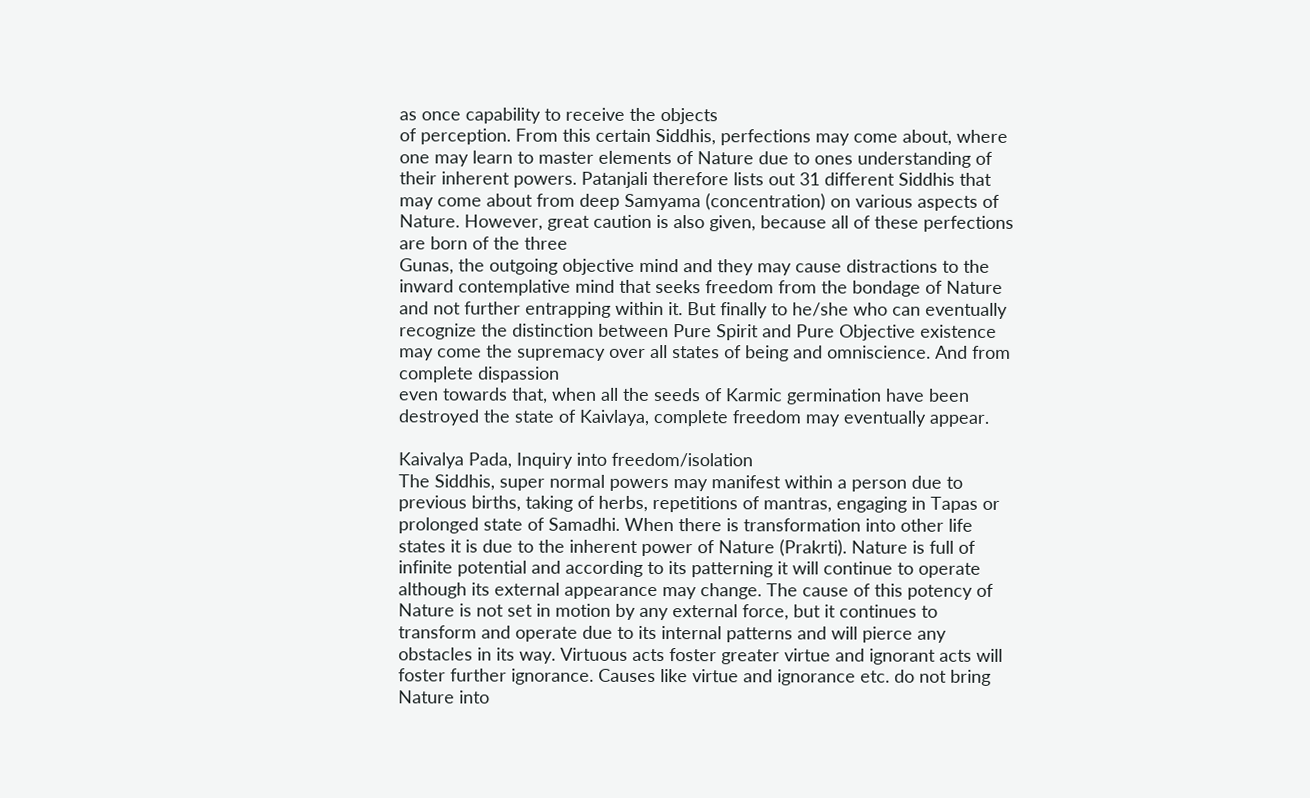as once capability to receive the objects
of perception. From this certain Siddhis, perfections may come about, where one may learn to master elements of Nature due to ones understanding of their inherent powers. Patanjali therefore lists out 31 different Siddhis that may come about from deep Samyama (concentration) on various aspects of Nature. However, great caution is also given, because all of these perfections are born of the three
Gunas, the outgoing objective mind and they may cause distractions to the inward contemplative mind that seeks freedom from the bondage of Nature and not further entrapping within it. But finally to he/she who can eventually recognize the distinction between Pure Spirit and Pure Objective existence may come the supremacy over all states of being and omniscience. And from complete dispassion
even towards that, when all the seeds of Karmic germination have been destroyed the state of Kaivlaya, complete freedom may eventually appear.

Kaivalya Pada, Inquiry into freedom/isolation
The Siddhis, super normal powers may manifest within a person due to previous births, taking of herbs, repetitions of mantras, engaging in Tapas or prolonged state of Samadhi. When there is transformation into other life states it is due to the inherent power of Nature (Prakrti). Nature is full of infinite potential and according to its patterning it will continue to operate although its external appearance may change. The cause of this potency of Nature is not set in motion by any external force, but it continues to transform and operate due to its internal patterns and will pierce any obstacles in its way. Virtuous acts foster greater virtue and ignorant acts will foster further ignorance. Causes like virtue and ignorance etc. do not bring Nature into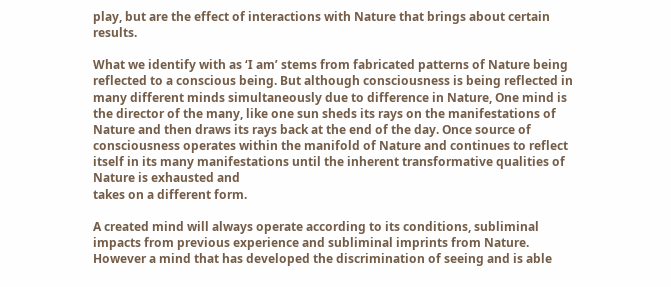play, but are the effect of interactions with Nature that brings about certain results.

What we identify with as ‘I am’ stems from fabricated patterns of Nature being reflected to a conscious being. But although consciousness is being reflected in many different minds simultaneously due to difference in Nature, One mind is the director of the many, like one sun sheds its rays on the manifestations of Nature and then draws its rays back at the end of the day. Once source of consciousness operates within the manifold of Nature and continues to reflect itself in its many manifestations until the inherent transformative qualities of Nature is exhausted and
takes on a different form.

A created mind will always operate according to its conditions, subliminal impacts from previous experience and subliminal imprints from Nature. However a mind that has developed the discrimination of seeing and is able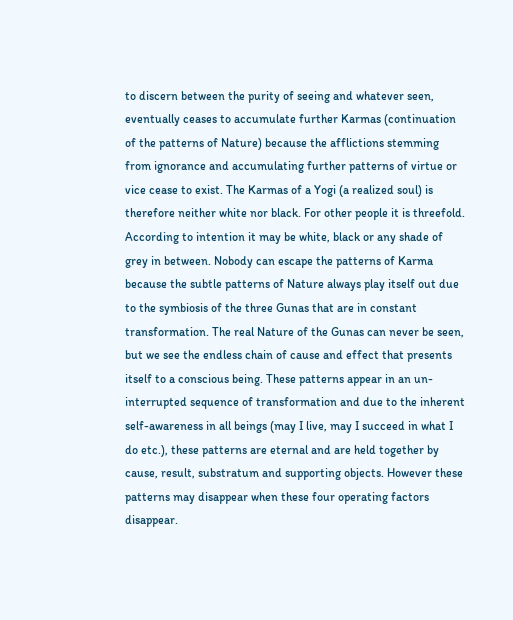to discern between the purity of seeing and whatever seen, eventually ceases to accumulate further Karmas (continuation of the patterns of Nature) because the afflictions stemming
from ignorance and accumulating further patterns of virtue or vice cease to exist. The Karmas of a Yogi (a realized soul) is therefore neither white nor black. For other people it is threefold. According to intention it may be white, black or any shade of grey in between. Nobody can escape the patterns of Karma because the subtle patterns of Nature always play itself out due to the symbiosis of the three Gunas that are in constant transformation. The real Nature of the Gunas can never be seen, but we see the endless chain of cause and effect that presents itself to a conscious being. These patterns appear in an un-interrupted sequence of transformation and due to the inherent self-awareness in all beings (may I live, may I succeed in what I do etc.), these patterns are eternal and are held together by cause, result, substratum and supporting objects. However these patterns may disappear when these four operating factors disappear.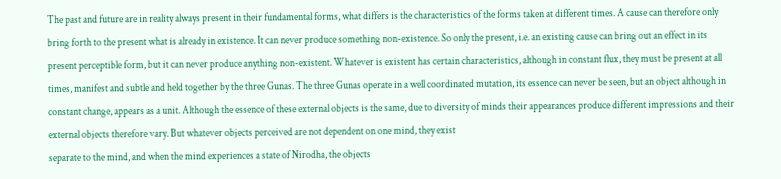The past and future are in reality always present in their fundamental forms, what differs is the characteristics of the forms taken at different times. A cause can therefore only bring forth to the present what is already in existence. It can never produce something non-existence. So only the present, i.e. an existing cause can bring out an effect in its present perceptible form, but it can never produce anything non-existent. Whatever is existent has certain characteristics, although in constant flux, they must be present at all times, manifest and subtle and held together by the three Gunas. The three Gunas operate in a well coordinated mutation, its essence can never be seen, but an object although in constant change, appears as a unit. Although the essence of these external objects is the same, due to diversity of minds their appearances produce different impressions and their external objects therefore vary. But whatever objects perceived are not dependent on one mind, they exist
separate to the mind, and when the mind experiences a state of Nirodha, the objects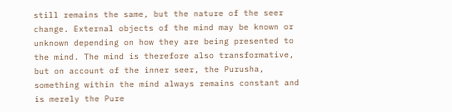still remains the same, but the nature of the seer change. External objects of the mind may be known or unknown depending on how they are being presented to the mind. The mind is therefore also transformative, but on account of the inner seer, the Purusha, something within the mind always remains constant and is merely the Pure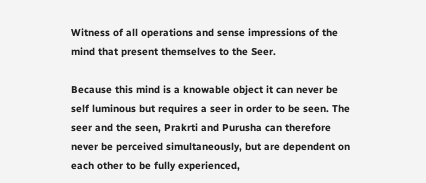Witness of all operations and sense impressions of the mind that present themselves to the Seer.

Because this mind is a knowable object it can never be self luminous but requires a seer in order to be seen. The seer and the seen, Prakrti and Purusha can therefore never be perceived simultaneously, but are dependent on each other to be fully experienced,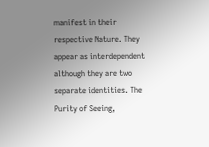manifest in their respective Nature. They appear as interdependent although they are two separate identities. The Purity of Seeing,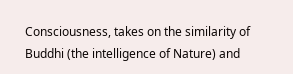Consciousness, takes on the similarity of Buddhi (the intelligence of Nature) and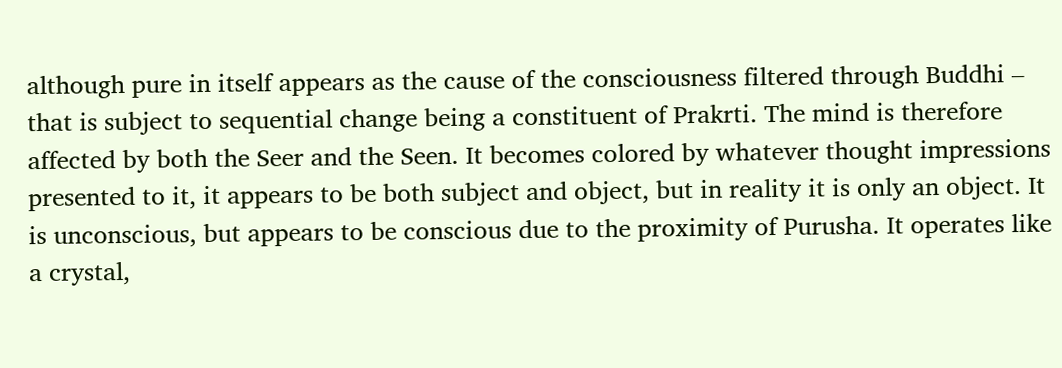although pure in itself appears as the cause of the consciousness filtered through Buddhi – that is subject to sequential change being a constituent of Prakrti. The mind is therefore affected by both the Seer and the Seen. It becomes colored by whatever thought impressions presented to it, it appears to be both subject and object, but in reality it is only an object. It is unconscious, but appears to be conscious due to the proximity of Purusha. It operates like a crystal,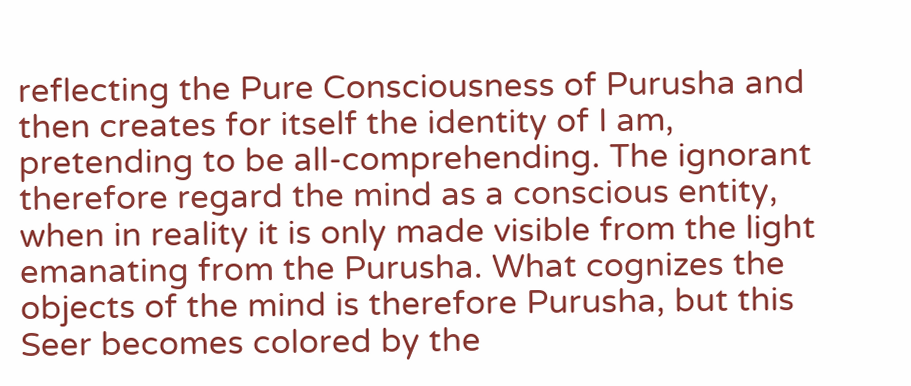reflecting the Pure Consciousness of Purusha and then creates for itself the identity of I am, pretending to be all-comprehending. The ignorant therefore regard the mind as a conscious entity, when in reality it is only made visible from the light emanating from the Purusha. What cognizes the objects of the mind is therefore Purusha, but this Seer becomes colored by the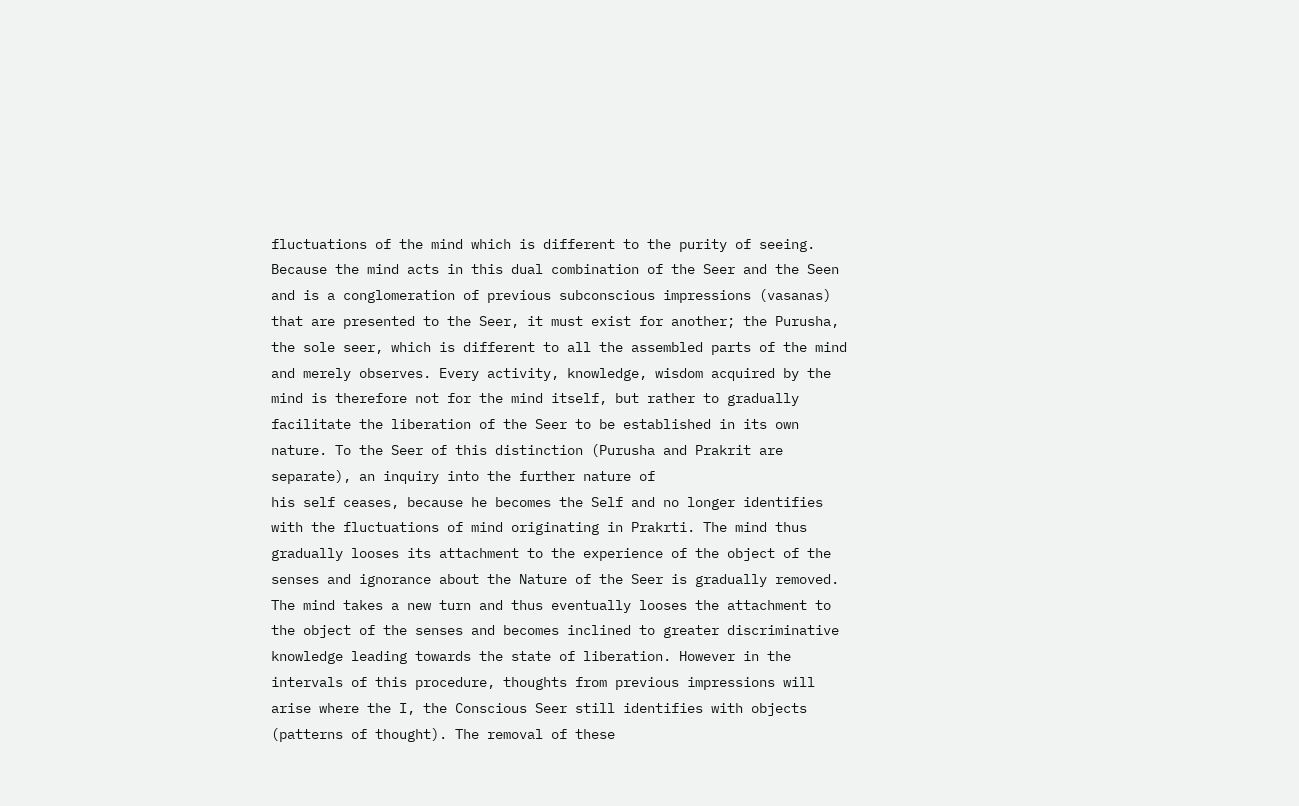fluctuations of the mind which is different to the purity of seeing. Because the mind acts in this dual combination of the Seer and the Seen and is a conglomeration of previous subconscious impressions (vasanas) that are presented to the Seer, it must exist for another; the Purusha, the sole seer, which is different to all the assembled parts of the mind and merely observes. Every activity, knowledge, wisdom acquired by the mind is therefore not for the mind itself, but rather to gradually facilitate the liberation of the Seer to be established in its own nature. To the Seer of this distinction (Purusha and Prakrit are separate), an inquiry into the further nature of
his self ceases, because he becomes the Self and no longer identifies with the fluctuations of mind originating in Prakrti. The mind thus gradually looses its attachment to the experience of the object of the senses and ignorance about the Nature of the Seer is gradually removed. The mind takes a new turn and thus eventually looses the attachment to the object of the senses and becomes inclined to greater discriminative knowledge leading towards the state of liberation. However in the intervals of this procedure, thoughts from previous impressions will arise where the I, the Conscious Seer still identifies with objects (patterns of thought). The removal of these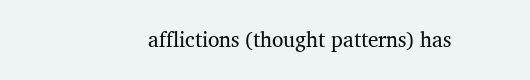afflictions (thought patterns) has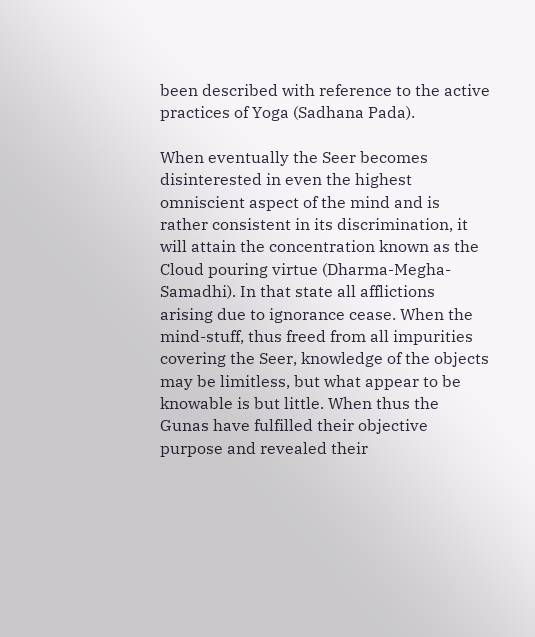been described with reference to the active practices of Yoga (Sadhana Pada).

When eventually the Seer becomes disinterested in even the highest omniscient aspect of the mind and is rather consistent in its discrimination, it will attain the concentration known as the Cloud pouring virtue (Dharma-Megha-Samadhi). In that state all afflictions arising due to ignorance cease. When the mind-stuff, thus freed from all impurities covering the Seer, knowledge of the objects may be limitless, but what appear to be knowable is but little. When thus the Gunas have fulfilled their objective purpose and revealed their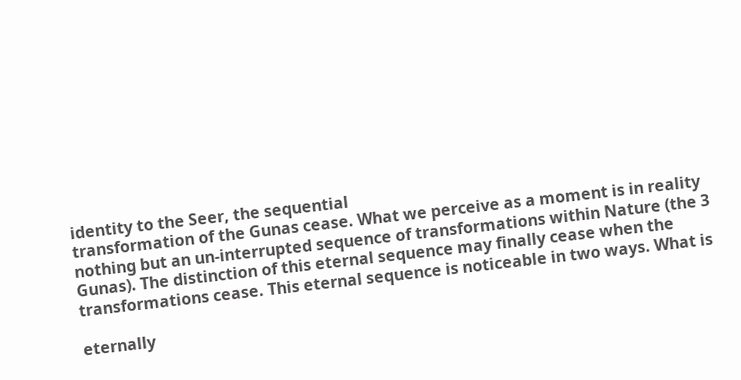identity to the Seer, the sequential
transformation of the Gunas cease. What we perceive as a moment is in reality nothing but an un-interrupted sequence of transformations within Nature (the 3 Gunas). The distinction of this eternal sequence may finally cease when the transformations cease. This eternal sequence is noticeable in two ways. What is

eternally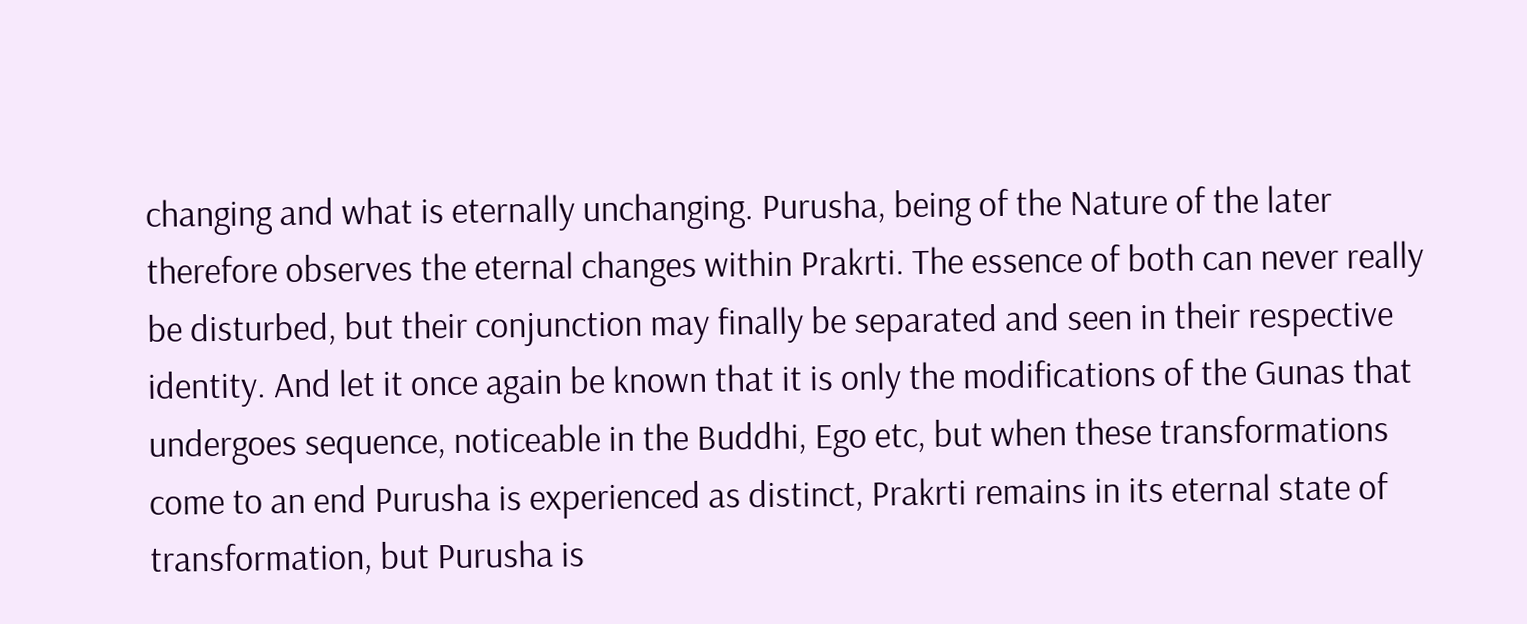changing and what is eternally unchanging. Purusha, being of the Nature of the later therefore observes the eternal changes within Prakrti. The essence of both can never really be disturbed, but their conjunction may finally be separated and seen in their respective identity. And let it once again be known that it is only the modifications of the Gunas that undergoes sequence, noticeable in the Buddhi, Ego etc, but when these transformations come to an end Purusha is experienced as distinct, Prakrti remains in its eternal state of transformation, but Purusha is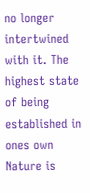no longer intertwined with it. The highest state of being established in ones own Nature is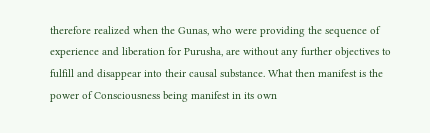therefore realized when the Gunas, who were providing the sequence of experience and liberation for Purusha, are without any further objectives to fulfill and disappear into their causal substance. What then manifest is the power of Consciousness being manifest in its own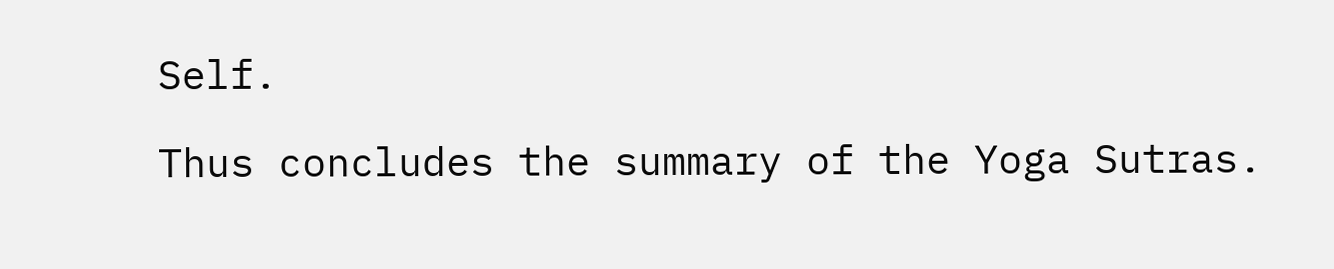Self.

Thus concludes the summary of the Yoga Sutras.